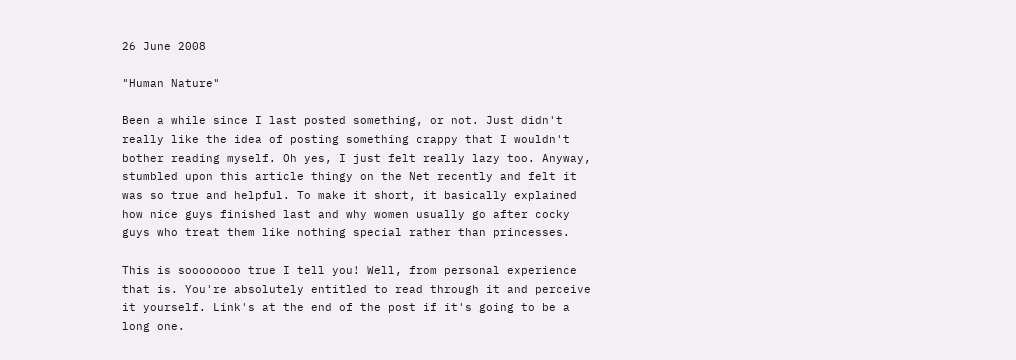26 June 2008

"Human Nature"

Been a while since I last posted something, or not. Just didn't really like the idea of posting something crappy that I wouldn't bother reading myself. Oh yes, I just felt really lazy too. Anyway, stumbled upon this article thingy on the Net recently and felt it was so true and helpful. To make it short, it basically explained how nice guys finished last and why women usually go after cocky guys who treat them like nothing special rather than princesses.

This is soooooooo true I tell you! Well, from personal experience that is. You're absolutely entitled to read through it and perceive it yourself. Link's at the end of the post if it's going to be a long one.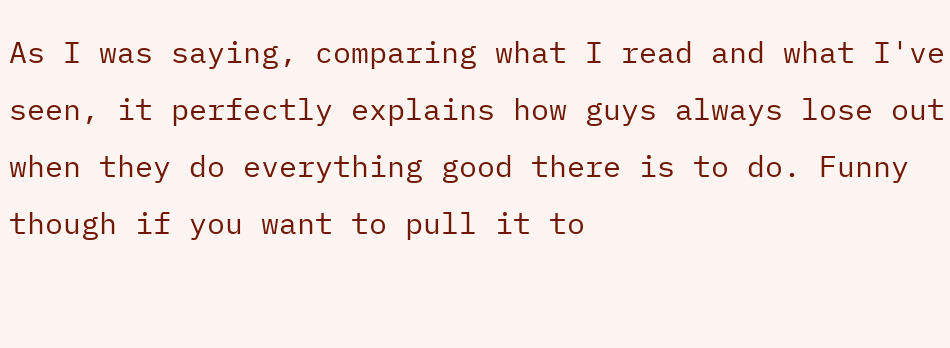As I was saying, comparing what I read and what I've seen, it perfectly explains how guys always lose out when they do everything good there is to do. Funny though if you want to pull it to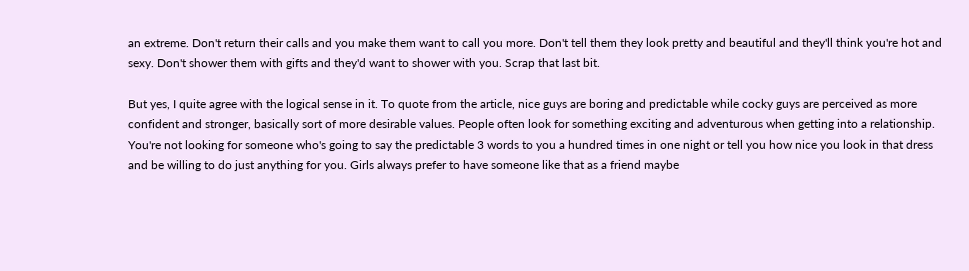an extreme. Don't return their calls and you make them want to call you more. Don't tell them they look pretty and beautiful and they'll think you're hot and sexy. Don't shower them with gifts and they'd want to shower with you. Scrap that last bit.

But yes, I quite agree with the logical sense in it. To quote from the article, nice guys are boring and predictable while cocky guys are perceived as more confident and stronger, basically sort of more desirable values. People often look for something exciting and adventurous when getting into a relationship. You're not looking for someone who's going to say the predictable 3 words to you a hundred times in one night or tell you how nice you look in that dress and be willing to do just anything for you. Girls always prefer to have someone like that as a friend maybe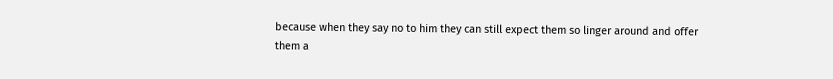because when they say no to him they can still expect them so linger around and offer them a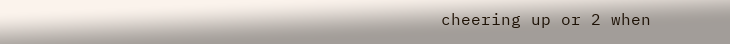cheering up or 2 when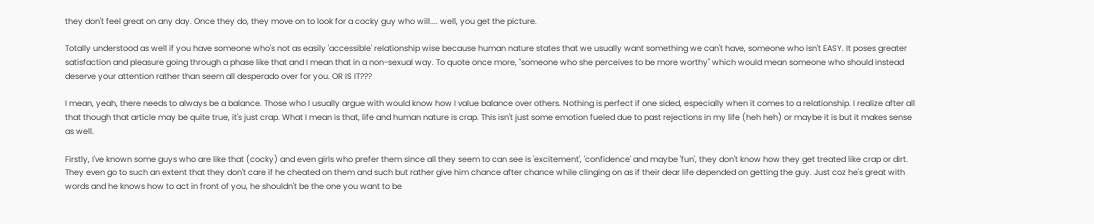they don't feel great on any day. Once they do, they move on to look for a cocky guy who will.... well, you get the picture.

Totally understood as well if you have someone who's not as easily 'accessible' relationship wise because human nature states that we usually want something we can't have, someone who isn't EASY. It poses greater satisfaction and pleasure going through a phase like that and I mean that in a non-sexual way. To quote once more, "someone who she perceives to be more worthy" which would mean someone who should instead deserve your attention rather than seem all desperado over for you. OR IS IT???

I mean, yeah, there needs to always be a balance. Those who I usually argue with would know how I value balance over others. Nothing is perfect if one sided, especially when it comes to a relationship. I realize after all that though that article may be quite true, it's just crap. What I mean is that, life and human nature is crap. This isn't just some emotion fueled due to past rejections in my life (heh heh) or maybe it is but it makes sense as well.

Firstly, I've known some guys who are like that (cocky) and even girls who prefer them since all they seem to can see is 'excitement', 'confidence' and maybe 'fun', they don't know how they get treated like crap or dirt. They even go to such an extent that they don't care if he cheated on them and such but rather give him chance after chance while clinging on as if their dear life depended on getting the guy. Just coz he's great with words and he knows how to act in front of you, he shouldn't be the one you want to be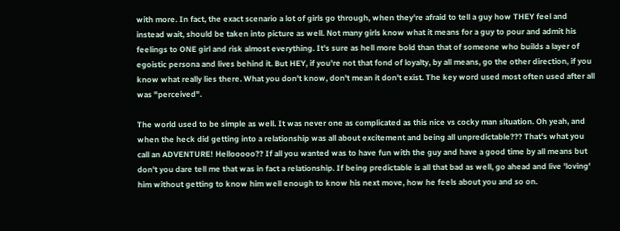with more. In fact, the exact scenario a lot of girls go through, when they're afraid to tell a guy how THEY feel and instead wait, should be taken into picture as well. Not many girls know what it means for a guy to pour and admit his feelings to ONE girl and risk almost everything. It's sure as hell more bold than that of someone who builds a layer of egoistic persona and lives behind it. But HEY, if you're not that fond of loyalty, by all means, go the other direction, if you know what really lies there. What you don't know, don't mean it don't exist. The key word used most often used after all was "perceived".

The world used to be simple as well. It was never one as complicated as this nice vs cocky man situation. Oh yeah, and when the heck did getting into a relationship was all about excitement and being all unpredictable??? That's what you call an ADVENTURE! Hellooooo?? If all you wanted was to have fun with the guy and have a good time by all means but don't you dare tell me that was in fact a relationship. If being predictable is all that bad as well, go ahead and live 'loving' him without getting to know him well enough to know his next move, how he feels about you and so on.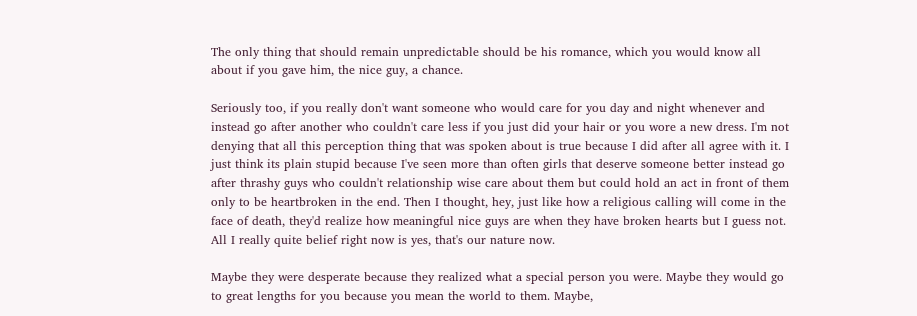The only thing that should remain unpredictable should be his romance, which you would know all about if you gave him, the nice guy, a chance.

Seriously too, if you really don't want someone who would care for you day and night whenever and instead go after another who couldn't care less if you just did your hair or you wore a new dress. I'm not denying that all this perception thing that was spoken about is true because I did after all agree with it. I just think its plain stupid because I've seen more than often girls that deserve someone better instead go after thrashy guys who couldn't relationship wise care about them but could hold an act in front of them only to be heartbroken in the end. Then I thought, hey, just like how a religious calling will come in the face of death, they'd realize how meaningful nice guys are when they have broken hearts but I guess not. All I really quite belief right now is yes, that's our nature now.

Maybe they were desperate because they realized what a special person you were. Maybe they would go to great lengths for you because you mean the world to them. Maybe,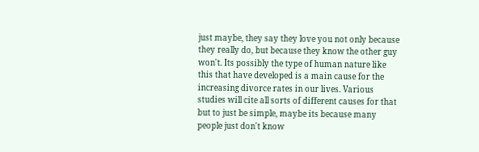just maybe, they say they love you not only because they really do, but because they know the other guy won't. Its possibly the type of human nature like this that have developed is a main cause for the increasing divorce rates in our lives. Various studies will cite all sorts of different causes for that but to just be simple, maybe its because many people just don't know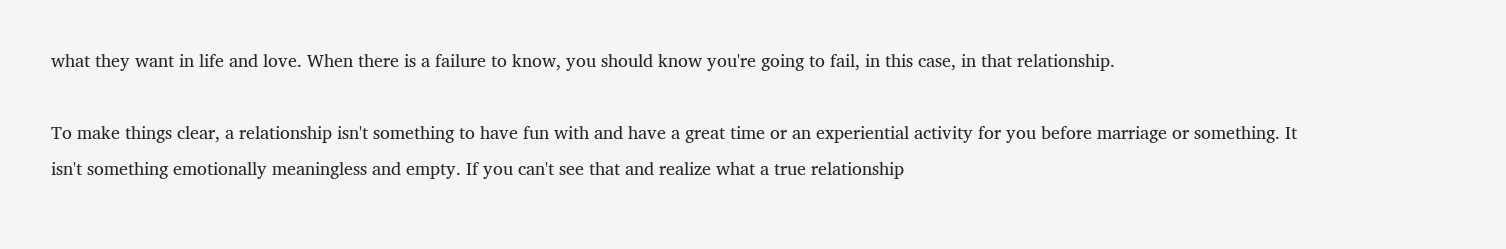what they want in life and love. When there is a failure to know, you should know you're going to fail, in this case, in that relationship.

To make things clear, a relationship isn't something to have fun with and have a great time or an experiential activity for you before marriage or something. It isn't something emotionally meaningless and empty. If you can't see that and realize what a true relationship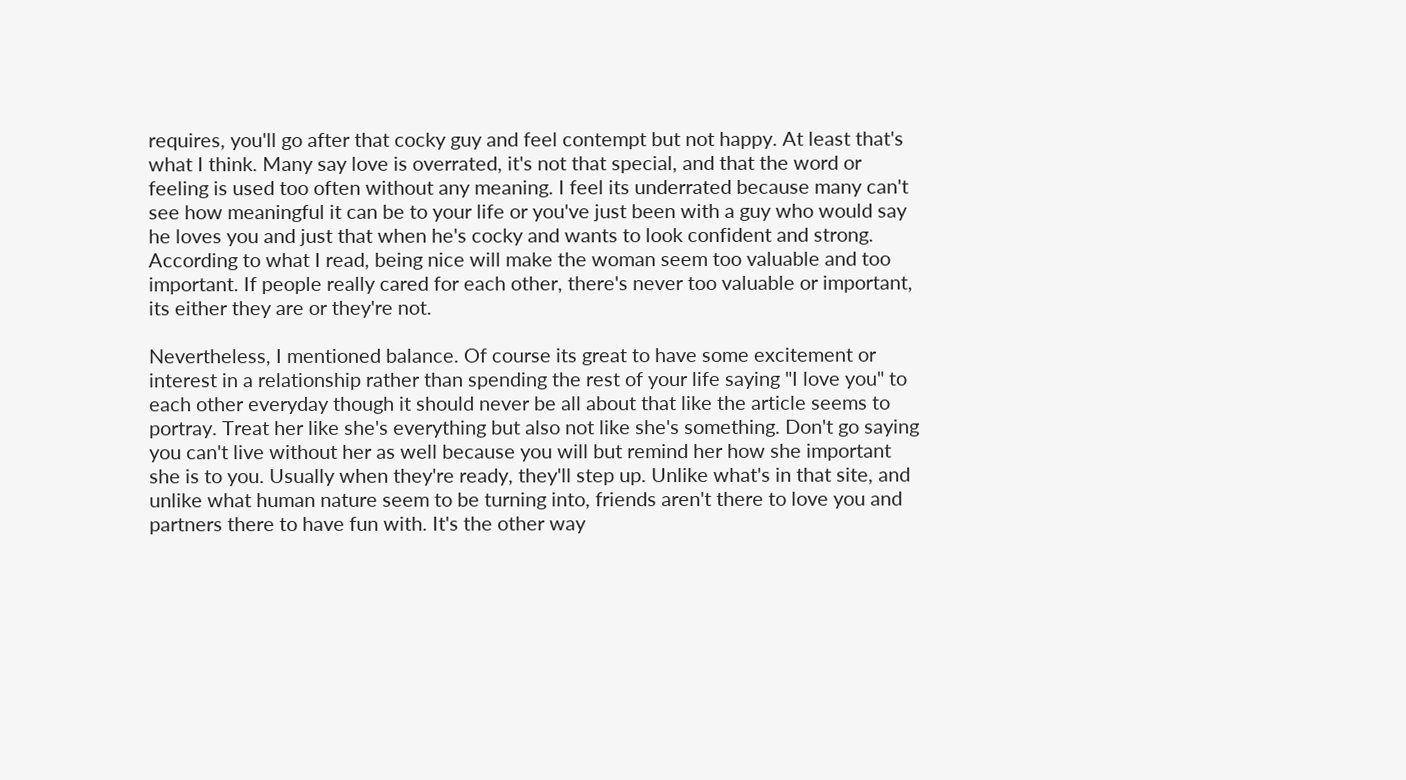requires, you'll go after that cocky guy and feel contempt but not happy. At least that's what I think. Many say love is overrated, it's not that special, and that the word or feeling is used too often without any meaning. I feel its underrated because many can't see how meaningful it can be to your life or you've just been with a guy who would say he loves you and just that when he's cocky and wants to look confident and strong. According to what I read, being nice will make the woman seem too valuable and too important. If people really cared for each other, there's never too valuable or important, its either they are or they're not.

Nevertheless, I mentioned balance. Of course its great to have some excitement or interest in a relationship rather than spending the rest of your life saying "I love you" to each other everyday though it should never be all about that like the article seems to portray. Treat her like she's everything but also not like she's something. Don't go saying you can't live without her as well because you will but remind her how she important she is to you. Usually when they're ready, they'll step up. Unlike what's in that site, and unlike what human nature seem to be turning into, friends aren't there to love you and partners there to have fun with. It's the other way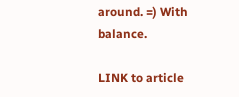around. =) With balance.

LINK to article